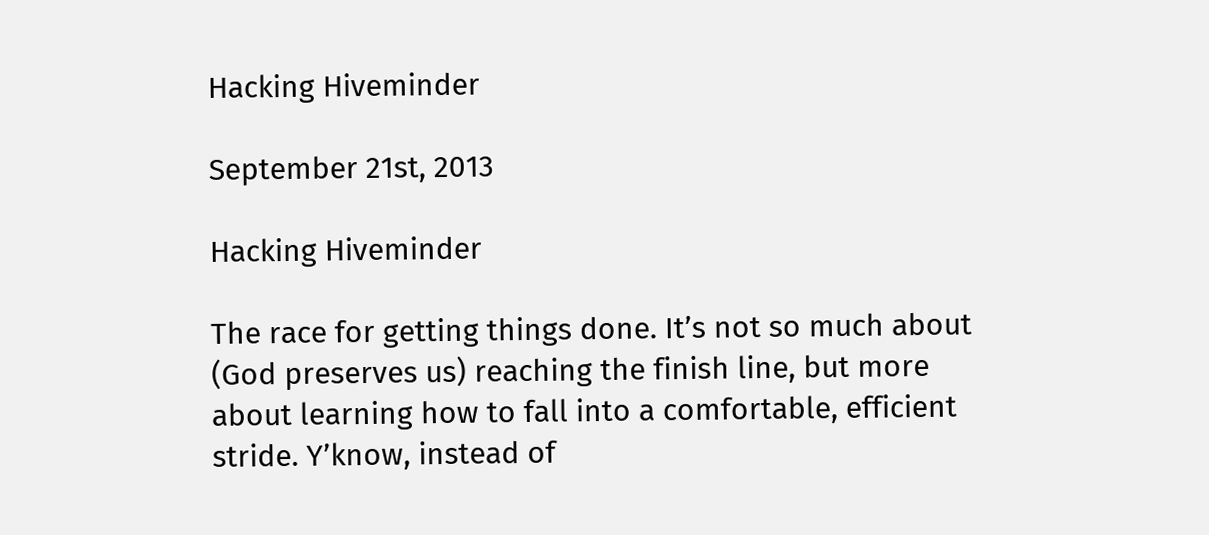Hacking Hiveminder

September 21st, 2013

Hacking Hiveminder

The race for getting things done. It’s not so much about (God preserves us) reaching the finish line, but more about learning how to fall into a comfortable, efficient stride. Y’know, instead of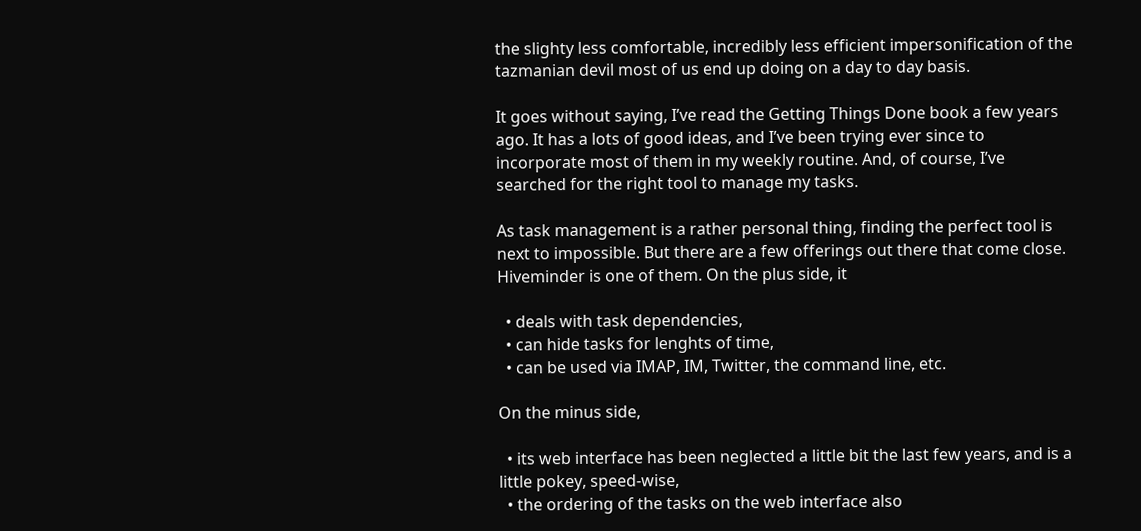the slighty less comfortable, incredibly less efficient impersonification of the tazmanian devil most of us end up doing on a day to day basis.

It goes without saying, I’ve read the Getting Things Done book a few years ago. It has a lots of good ideas, and I’ve been trying ever since to incorporate most of them in my weekly routine. And, of course, I’ve searched for the right tool to manage my tasks.

As task management is a rather personal thing, finding the perfect tool is next to impossible. But there are a few offerings out there that come close. Hiveminder is one of them. On the plus side, it

  • deals with task dependencies,
  • can hide tasks for lenghts of time,
  • can be used via IMAP, IM, Twitter, the command line, etc.

On the minus side,

  • its web interface has been neglected a little bit the last few years, and is a little pokey, speed-wise,
  • the ordering of the tasks on the web interface also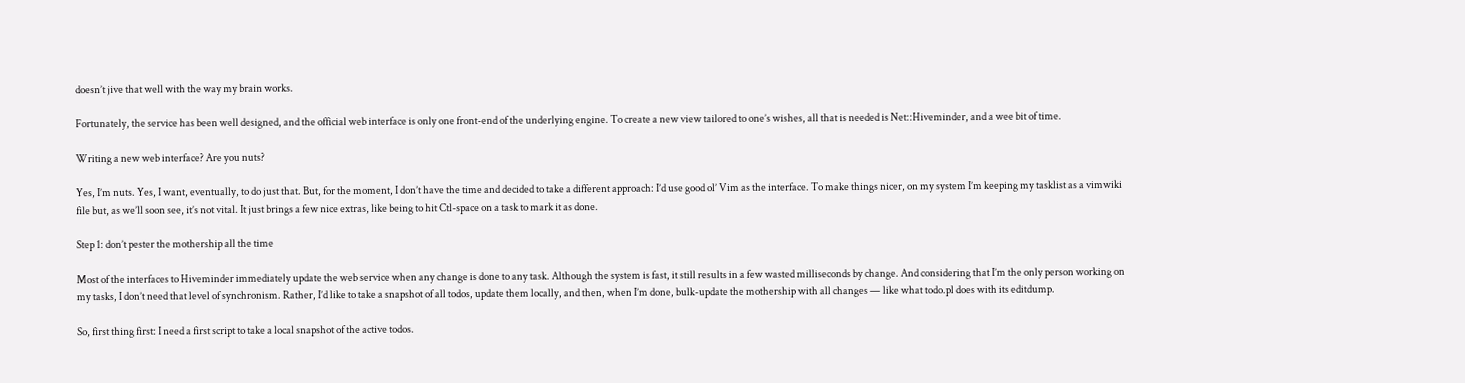doesn’t jive that well with the way my brain works.

Fortunately, the service has been well designed, and the official web interface is only one front-end of the underlying engine. To create a new view tailored to one’s wishes, all that is needed is Net::Hiveminder, and a wee bit of time.

Writing a new web interface? Are you nuts?

Yes, I’m nuts. Yes, I want, eventually, to do just that. But, for the moment, I don’t have the time and decided to take a different approach: I’d use good ol’ Vim as the interface. To make things nicer, on my system I’m keeping my tasklist as a vimwiki file but, as we’ll soon see, it’s not vital. It just brings a few nice extras, like being to hit Ctl-space on a task to mark it as done.

Step 1: don’t pester the mothership all the time

Most of the interfaces to Hiveminder immediately update the web service when any change is done to any task. Although the system is fast, it still results in a few wasted milliseconds by change. And considering that I’m the only person working on my tasks, I don’t need that level of synchronism. Rather, I’d like to take a snapshot of all todos, update them locally, and then, when I’m done, bulk-update the mothership with all changes — like what todo.pl does with its editdump.

So, first thing first: I need a first script to take a local snapshot of the active todos.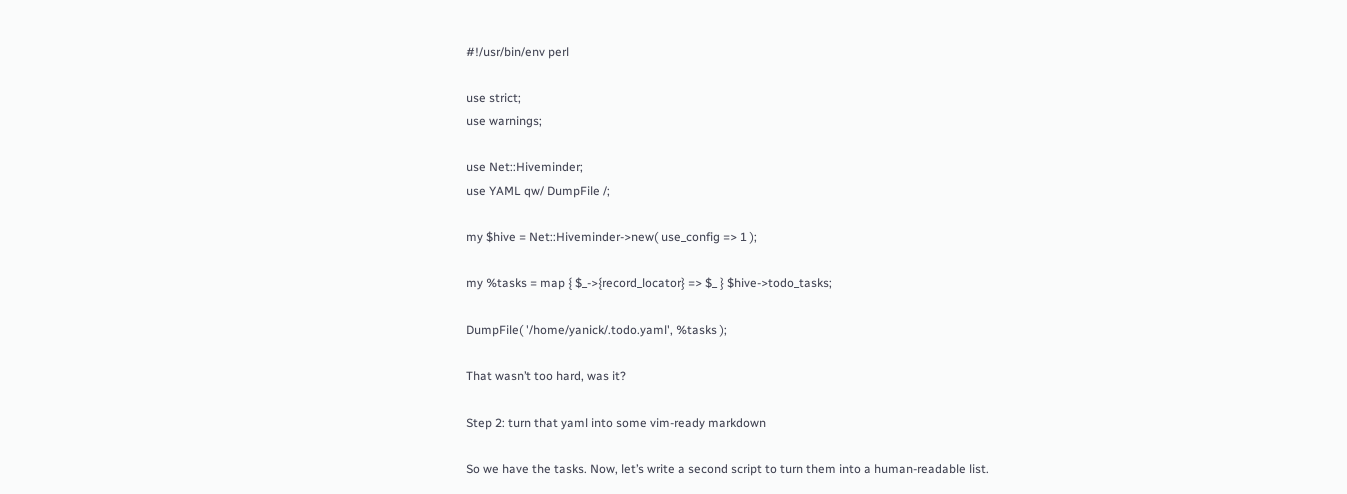#!/usr/bin/env perl

use strict;
use warnings;

use Net::Hiveminder;
use YAML qw/ DumpFile /;

my $hive = Net::Hiveminder->new( use_config => 1 );

my %tasks = map { $_->{record_locator} => $_ } $hive->todo_tasks;

DumpFile( '/home/yanick/.todo.yaml', %tasks );

That wasn’t too hard, was it?

Step 2: turn that yaml into some vim-ready markdown

So we have the tasks. Now, let’s write a second script to turn them into a human-readable list.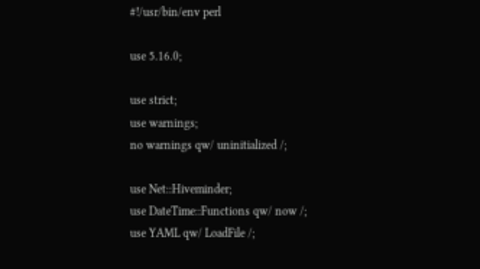#!/usr/bin/env perl

use 5.16.0;

use strict;
use warnings;
no warnings qw/ uninitialized /;

use Net::Hiveminder;
use DateTime::Functions qw/ now /;
use YAML qw/ LoadFile /;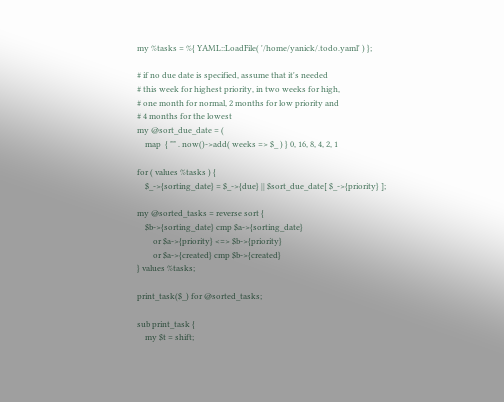my %tasks = %{ YAML::LoadFile( '/home/yanick/.todo.yaml' ) };

# if no due date is specified, assume that it's needed
# this week for highest priority, in two weeks for high,
# one month for normal, 2 months for low priority and
# 4 months for the lowest
my @sort_due_date = (
    map  { "" . now()->add( weeks => $_ ) } 0, 16, 8, 4, 2, 1

for ( values %tasks ) {
    $_->{sorting_date} = $_->{due} || $sort_due_date[ $_->{priority} ];

my @sorted_tasks = reverse sort {
    $b->{sorting_date} cmp $a->{sorting_date}
        or $a->{priority} <=> $b->{priority}
        or $a->{created} cmp $b->{created}
} values %tasks;

print_task($_) for @sorted_tasks;

sub print_task {
    my $t = shift;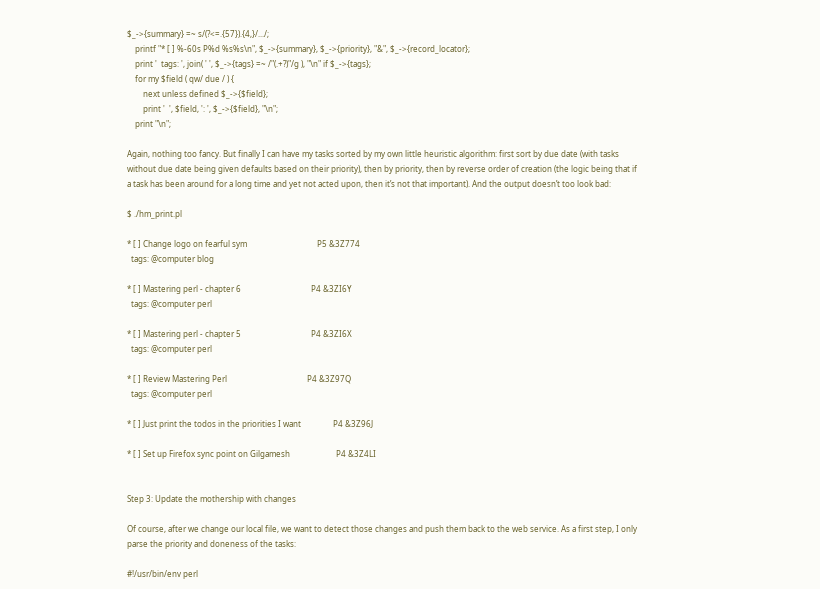$_->{summary} =~ s/(?<=.{57}).{4,}/.../;
    printf "* [ ] %-60s P%d %s%s\n", $_->{summary}, $_->{priority}, "&", $_->{record_locator};
    print '  tags: ', join( ' ', $_->{tags} =~ /"(.+?)"/g ), "\n" if $_->{tags};
    for my $field ( qw/ due / ) {
        next unless defined $_->{$field};
        print '  ', $field, ': ', $_->{$field}, "\n";
    print "\n";

Again, nothing too fancy. But finally I can have my tasks sorted by my own little heuristic algorithm: first sort by due date (with tasks without due date being given defaults based on their priority), then by priority, then by reverse order of creation (the logic being that if a task has been around for a long time and yet not acted upon, then it’s not that important). And the output doesn’t too look bad:

$ ./hm_print.pl

* [ ] Change logo on fearful sym                                   P5 &3Z774
  tags: @computer blog

* [ ] Mastering perl - chapter 6                                   P4 &3ZI6Y
  tags: @computer perl

* [ ] Mastering perl - chapter 5                                   P4 &3ZI6X
  tags: @computer perl

* [ ] Review Mastering Perl                                        P4 &3Z97Q
  tags: @computer perl

* [ ] Just print the todos in the priorities I want                P4 &3Z96J

* [ ] Set up Firefox sync point on Gilgamesh                       P4 &3Z4LI


Step 3: Update the mothership with changes

Of course, after we change our local file, we want to detect those changes and push them back to the web service. As a first step, I only parse the priority and doneness of the tasks:

#!/usr/bin/env perl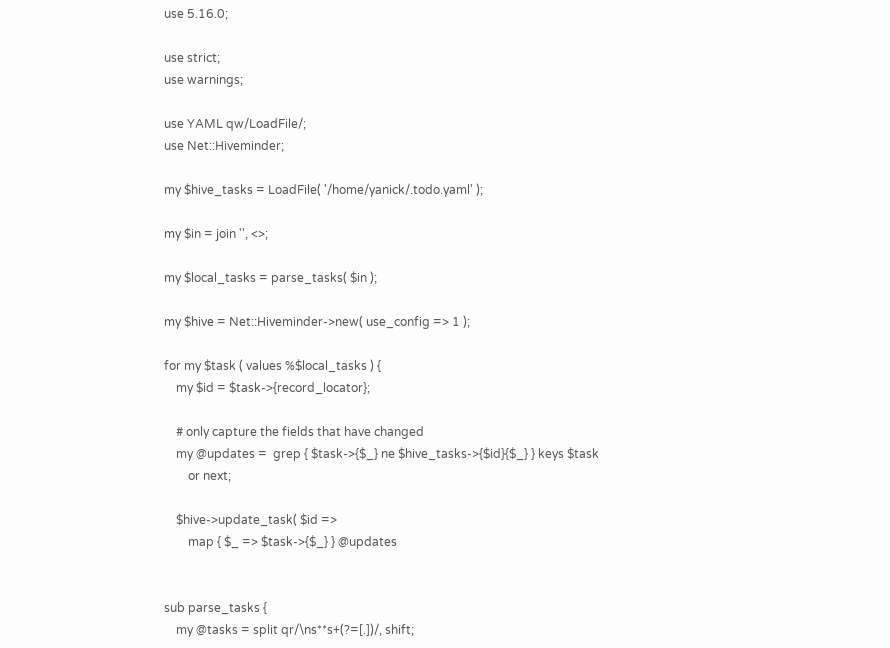use 5.16.0;

use strict;
use warnings;

use YAML qw/LoadFile/;
use Net::Hiveminder;

my $hive_tasks = LoadFile( '/home/yanick/.todo.yaml' );

my $in = join '', <>;

my $local_tasks = parse_tasks( $in );

my $hive = Net::Hiveminder->new( use_config => 1 );

for my $task ( values %$local_tasks ) {
    my $id = $task->{record_locator};

    # only capture the fields that have changed
    my @updates =  grep { $task->{$_} ne $hive_tasks->{$id}{$_} } keys $task
        or next;

    $hive->update_task( $id =>
        map { $_ => $task->{$_} } @updates


sub parse_tasks {
    my @tasks = split qr/\ns**s+(?=[.])/, shift;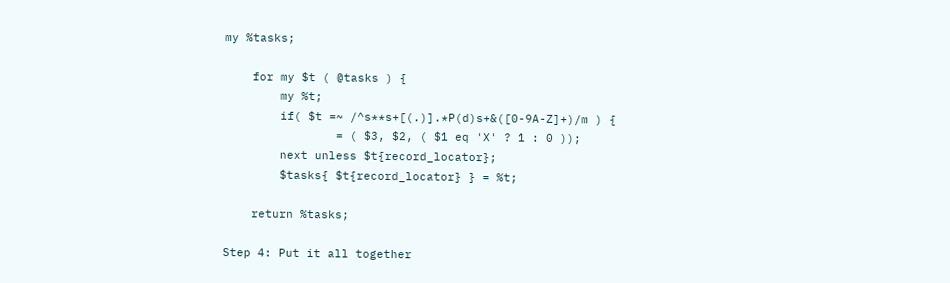my %tasks;

    for my $t ( @tasks ) {
        my %t;
        if( $t =~ /^s**s+[(.)].*P(d)s+&([0-9A-Z]+)/m ) {
                = ( $3, $2, ( $1 eq 'X' ? 1 : 0 ));
        next unless $t{record_locator};
        $tasks{ $t{record_locator} } = %t;

    return %tasks;

Step 4: Put it all together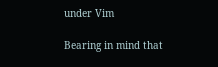under Vim

Bearing in mind that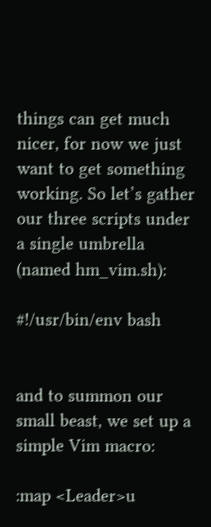things can get much nicer, for now we just want to get something working. So let’s gather our three scripts under a single umbrella (named hm_vim.sh):

#!/usr/bin/env bash


and to summon our small beast, we set up a simple Vim macro:

:map <Leader>u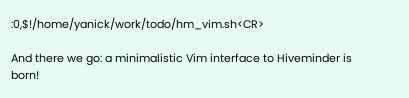:0,$!/home/yanick/work/todo/hm_vim.sh<CR>

And there we go: a minimalistic Vim interface to Hiveminder is born!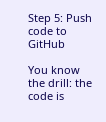Step 5: Push code to GitHub

You know the drill: the code is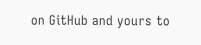on GitHub and yours to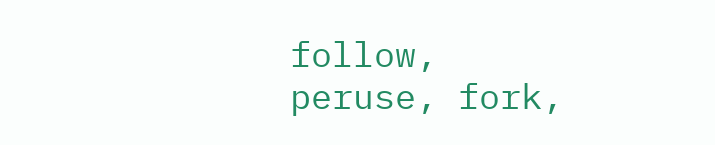follow, peruse, fork,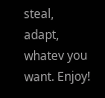steal, adapt, whatev you want. Enjoy!